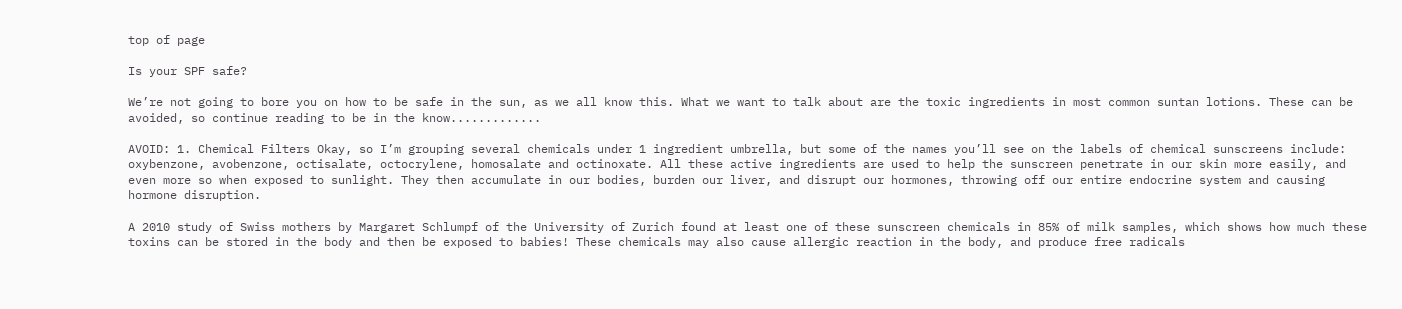top of page

Is your SPF safe?

We’re not going to bore you on how to be safe in the sun, as we all know this. What we want to talk about are the toxic ingredients in most common suntan lotions. These can be avoided, so continue reading to be in the know.............

AVOID: 1. Chemical Filters Okay, so I’m grouping several chemicals under 1 ingredient umbrella, but some of the names you’ll see on the labels of chemical sunscreens include: oxybenzone, avobenzone, octisalate, octocrylene, homosalate and octinoxate. All these active ingredients are used to help the sunscreen penetrate in our skin more easily, and even more so when exposed to sunlight. They then accumulate in our bodies, burden our liver, and disrupt our hormones, throwing off our entire endocrine system and causing hormone disruption.

A 2010 study of Swiss mothers by Margaret Schlumpf of the University of Zurich found at least one of these sunscreen chemicals in 85% of milk samples, which shows how much these toxins can be stored in the body and then be exposed to babies! These chemicals may also cause allergic reaction in the body, and produce free radicals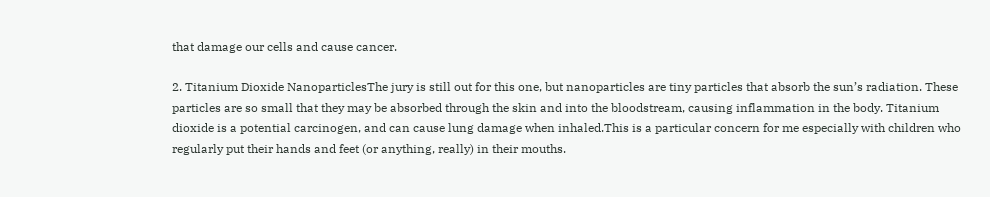that damage our cells and cause cancer.

2. Titanium Dioxide NanoparticlesThe jury is still out for this one, but nanoparticles are tiny particles that absorb the sun’s radiation. These particles are so small that they may be absorbed through the skin and into the bloodstream, causing inflammation in the body. Titanium dioxide is a potential carcinogen, and can cause lung damage when inhaled.This is a particular concern for me especially with children who regularly put their hands and feet (or anything, really) in their mouths.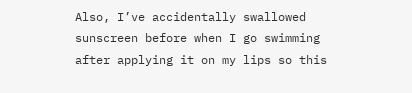Also, I’ve accidentally swallowed sunscreen before when I go swimming after applying it on my lips so this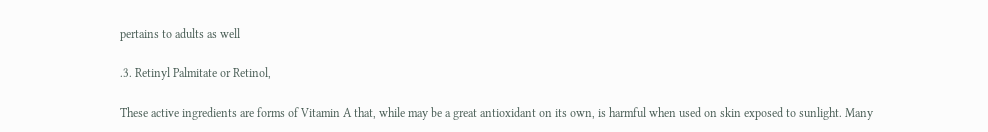pertains to adults as well

.3. Retinyl Palmitate or Retinol,

These active ingredients are forms of Vitamin A that, while may be a great antioxidant on its own, is harmful when used on skin exposed to sunlight. Many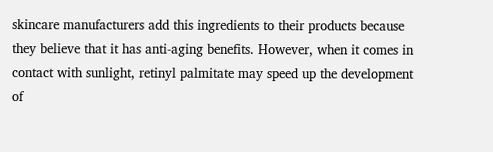skincare manufacturers add this ingredients to their products because they believe that it has anti-aging benefits. However, when it comes in contact with sunlight, retinyl palmitate may speed up the development of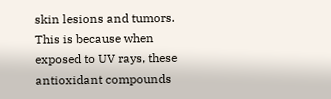skin lesions and tumors. This is because when exposed to UV rays, these antioxidant compounds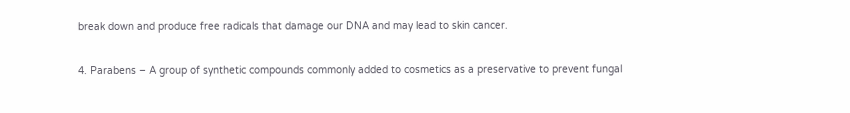break down and produce free radicals that damage our DNA and may lead to skin cancer.

4. Parabens – A group of synthetic compounds commonly added to cosmetics as a preservative to prevent fungal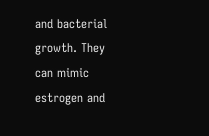and bacterial growth. They can mimic estrogen and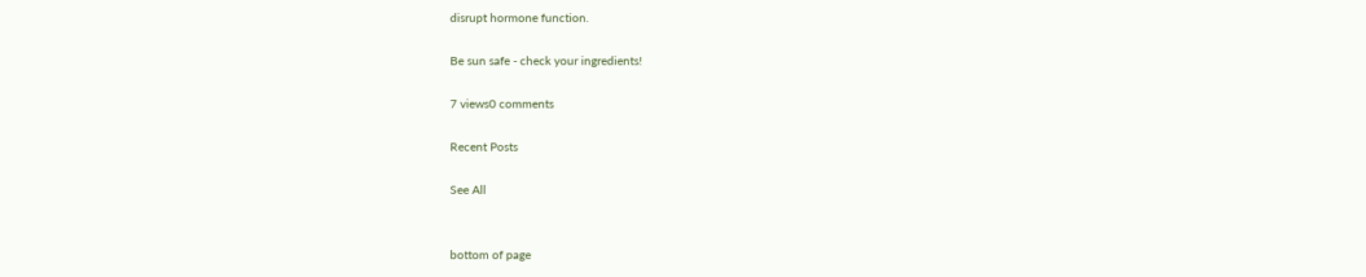disrupt hormone function.

Be sun safe - check your ingredients!

7 views0 comments

Recent Posts

See All


bottom of page